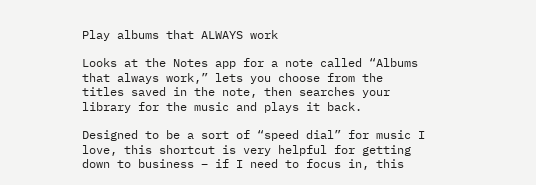Play albums that ALWAYS work

Looks at the Notes app for a note called “Albums that always work,” lets you choose from the titles saved in the note, then searches your library for the music and plays it back.

Designed to be a sort of “speed dial” for music I love, this shortcut is very helpful for getting down to business – if I need to focus in, this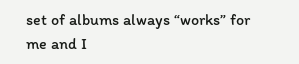set of albums always “works” for me and I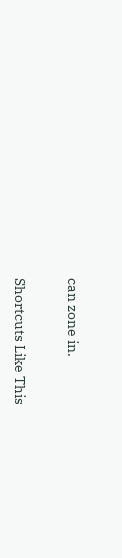can zone in.

Shortcuts Like This